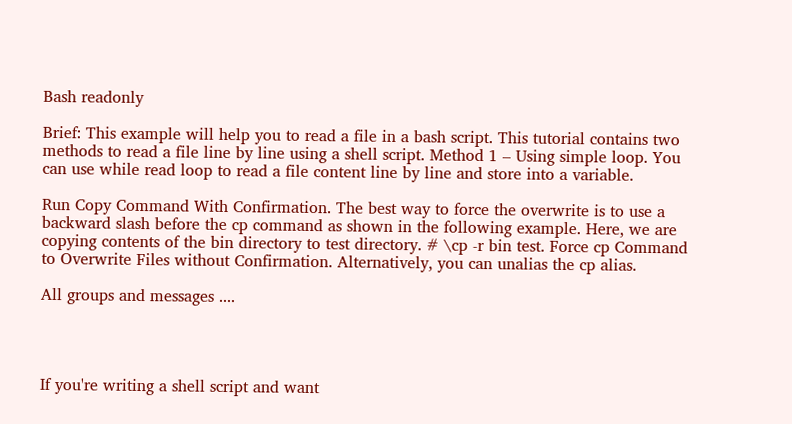Bash readonly

Brief: This example will help you to read a file in a bash script. This tutorial contains two methods to read a file line by line using a shell script. Method 1 – Using simple loop. You can use while read loop to read a file content line by line and store into a variable.

Run Copy Command With Confirmation. The best way to force the overwrite is to use a backward slash before the cp command as shown in the following example. Here, we are copying contents of the bin directory to test directory. # \cp -r bin test. Force cp Command to Overwrite Files without Confirmation. Alternatively, you can unalias the cp alias.

All groups and messages ....




If you're writing a shell script and want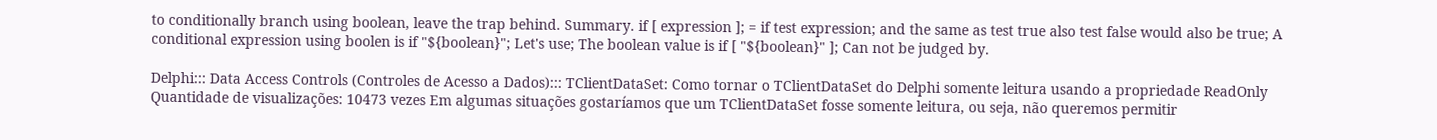to conditionally branch using boolean, leave the trap behind. Summary. if [ expression ]; = if test expression; and the same as test true also test false would also be true; A conditional expression using boolen is if "${boolean}"; Let's use; The boolean value is if [ "${boolean}" ]; Can not be judged by.

Delphi::: Data Access Controls (Controles de Acesso a Dados)::: TClientDataSet: Como tornar o TClientDataSet do Delphi somente leitura usando a propriedade ReadOnly Quantidade de visualizações: 10473 vezes Em algumas situações gostaríamos que um TClientDataSet fosse somente leitura, ou seja, não queremos permitir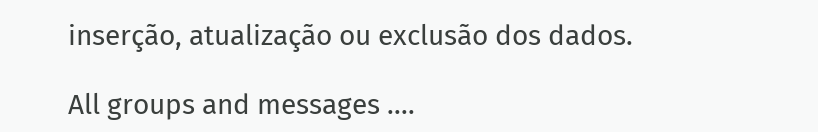inserção, atualização ou exclusão dos dados.

All groups and messages ....